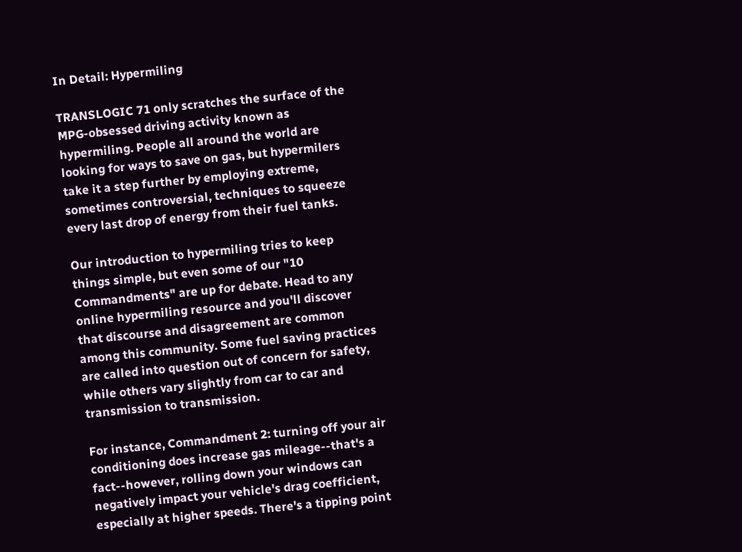In Detail: Hypermiling

TRANSLOGIC 71 only scratches the surface of the MPG-obsessed driving activity known as hypermiling. People all around the world are looking for ways to save on gas, but hypermilers take it a step further by employing extreme, sometimes controversial, techniques to squeeze every last drop of energy from their fuel tanks.

Our introduction to hypermiling tries to keep things simple, but even some of our "10 Commandments" are up for debate. Head to any online hypermiling resource and you'll discover that discourse and disagreement are common among this community. Some fuel saving practices are called into question out of concern for safety, while others vary slightly from car to car and transmission to transmission.

For instance, Commandment 2: turning off your air conditioning does increase gas mileage--that's a fact--however, rolling down your windows can negatively impact your vehicle's drag coefficient, especially at higher speeds. There's a tipping point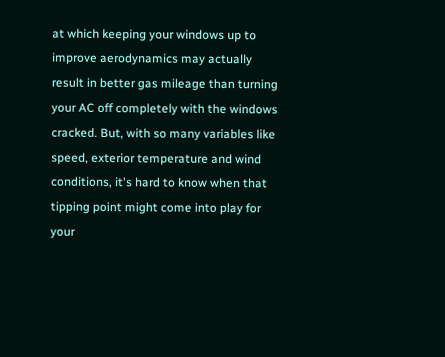at which keeping your windows up to improve aerodynamics may actually result in better gas mileage than turning your AC off completely with the windows cracked. But, with so many variables like speed, exterior temperature and wind conditions, it's hard to know when that tipping point might come into play for your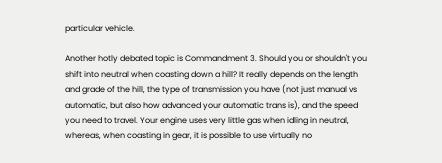particular vehicle.

Another hotly debated topic is Commandment 3. Should you or shouldn't you shift into neutral when coasting down a hill? It really depends on the length and grade of the hill, the type of transmission you have (not just manual vs automatic, but also how advanced your automatic trans is), and the speed you need to travel. Your engine uses very little gas when idling in neutral, whereas, when coasting in gear, it is possible to use virtually no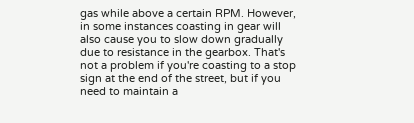gas while above a certain RPM. However, in some instances coasting in gear will also cause you to slow down gradually due to resistance in the gearbox. That's not a problem if you're coasting to a stop sign at the end of the street, but if you need to maintain a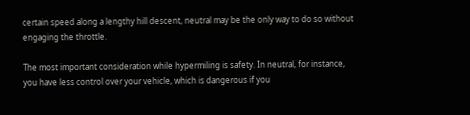certain speed along a lengthy hill descent, neutral may be the only way to do so without engaging the throttle.

The most important consideration while hypermiling is safety. In neutral, for instance, you have less control over your vehicle, which is dangerous if you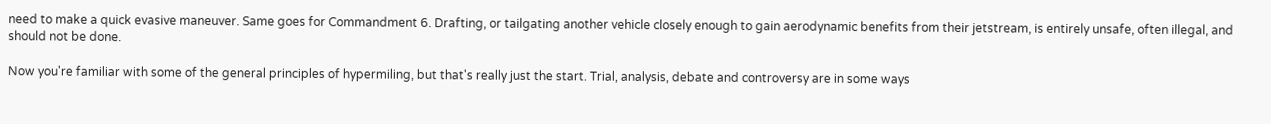need to make a quick evasive maneuver. Same goes for Commandment 6. Drafting, or tailgating another vehicle closely enough to gain aerodynamic benefits from their jetstream, is entirely unsafe, often illegal, and should not be done.

Now you're familiar with some of the general principles of hypermiling, but that's really just the start. Trial, analysis, debate and controversy are in some ways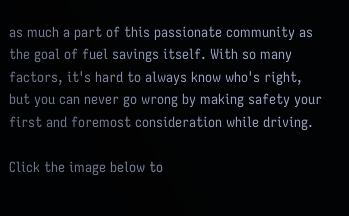as much a part of this passionate community as the goal of fuel savings itself. With so many factors, it's hard to always know who's right, but you can never go wrong by making safety your first and foremost consideration while driving.

Click the image below to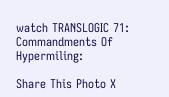watch TRANSLOGIC 71: Commandments Of Hypermiling:

Share This Photo X